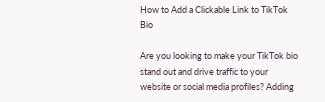How to Add a Clickable Link to TikTok Bio

Are you looking to make your TikTok bio stand out and drive traffic to your website or social media profiles? Adding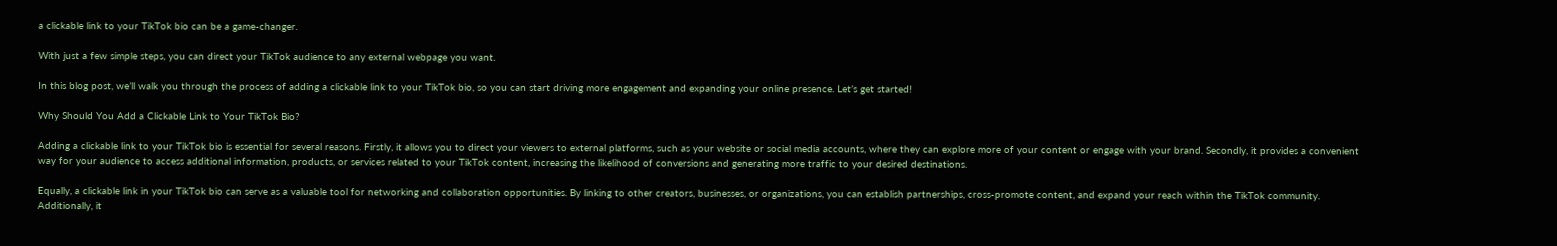a clickable link to your TikTok bio can be a game-changer.

With just a few simple steps, you can direct your TikTok audience to any external webpage you want.

In this blog post, we’ll walk you through the process of adding a clickable link to your TikTok bio, so you can start driving more engagement and expanding your online presence. Let’s get started!

Why Should You Add a Clickable Link to Your TikTok Bio?

Adding a clickable link to your TikTok bio is essential for several reasons. Firstly, it allows you to direct your viewers to external platforms, such as your website or social media accounts, where they can explore more of your content or engage with your brand. Secondly, it provides a convenient way for your audience to access additional information, products, or services related to your TikTok content, increasing the likelihood of conversions and generating more traffic to your desired destinations.

Equally, a clickable link in your TikTok bio can serve as a valuable tool for networking and collaboration opportunities. By linking to other creators, businesses, or organizations, you can establish partnerships, cross-promote content, and expand your reach within the TikTok community. Additionally, it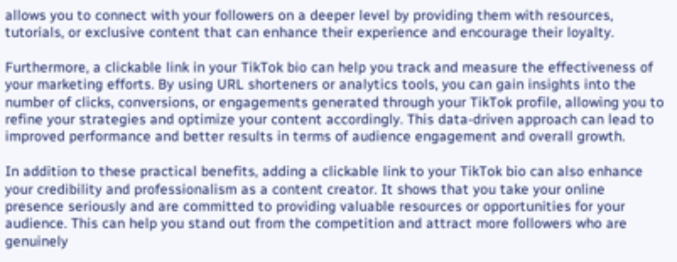allows you to connect with your followers on a deeper level by providing them with resources, tutorials, or exclusive content that can enhance their experience and encourage their loyalty.

Furthermore, a clickable link in your TikTok bio can help you track and measure the effectiveness of your marketing efforts. By using URL shorteners or analytics tools, you can gain insights into the number of clicks, conversions, or engagements generated through your TikTok profile, allowing you to refine your strategies and optimize your content accordingly. This data-driven approach can lead to improved performance and better results in terms of audience engagement and overall growth.

In addition to these practical benefits, adding a clickable link to your TikTok bio can also enhance your credibility and professionalism as a content creator. It shows that you take your online presence seriously and are committed to providing valuable resources or opportunities for your audience. This can help you stand out from the competition and attract more followers who are genuinely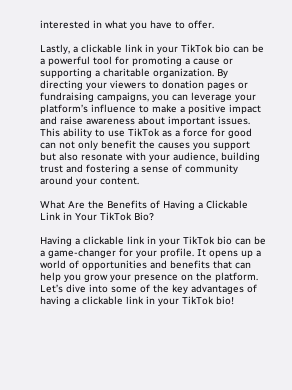interested in what you have to offer.

Lastly, a clickable link in your TikTok bio can be a powerful tool for promoting a cause or supporting a charitable organization. By directing your viewers to donation pages or fundraising campaigns, you can leverage your platform’s influence to make a positive impact and raise awareness about important issues. This ability to use TikTok as a force for good can not only benefit the causes you support but also resonate with your audience, building trust and fostering a sense of community around your content.

What Are the Benefits of Having a Clickable Link in Your TikTok Bio?

Having a clickable link in your TikTok bio can be a game-changer for your profile. It opens up a world of opportunities and benefits that can help you grow your presence on the platform. Let’s dive into some of the key advantages of having a clickable link in your TikTok bio!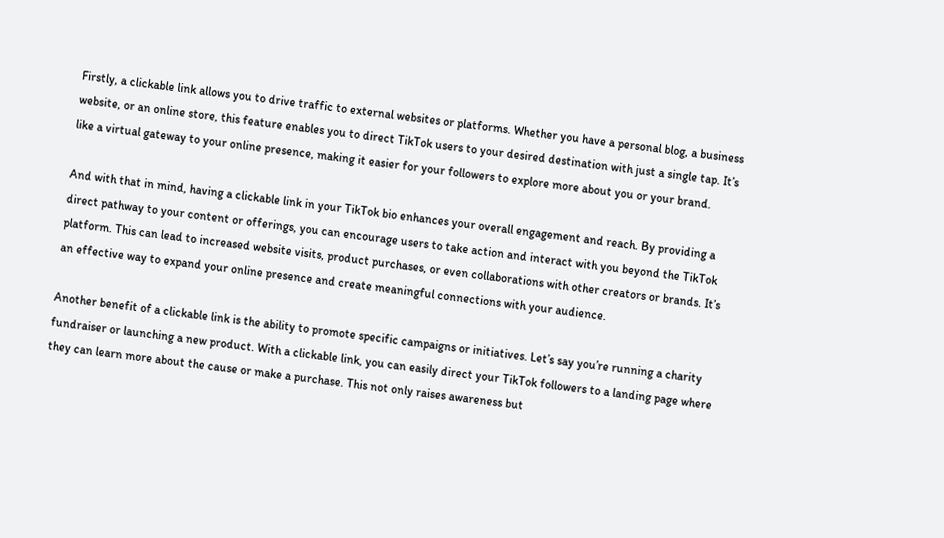Firstly, a clickable link allows you to drive traffic to external websites or platforms. Whether you have a personal blog, a business website, or an online store, this feature enables you to direct TikTok users to your desired destination with just a single tap. It’s like a virtual gateway to your online presence, making it easier for your followers to explore more about you or your brand.

And with that in mind, having a clickable link in your TikTok bio enhances your overall engagement and reach. By providing a direct pathway to your content or offerings, you can encourage users to take action and interact with you beyond the TikTok platform. This can lead to increased website visits, product purchases, or even collaborations with other creators or brands. It’s an effective way to expand your online presence and create meaningful connections with your audience.

Another benefit of a clickable link is the ability to promote specific campaigns or initiatives. Let’s say you’re running a charity fundraiser or launching a new product. With a clickable link, you can easily direct your TikTok followers to a landing page where they can learn more about the cause or make a purchase. This not only raises awareness but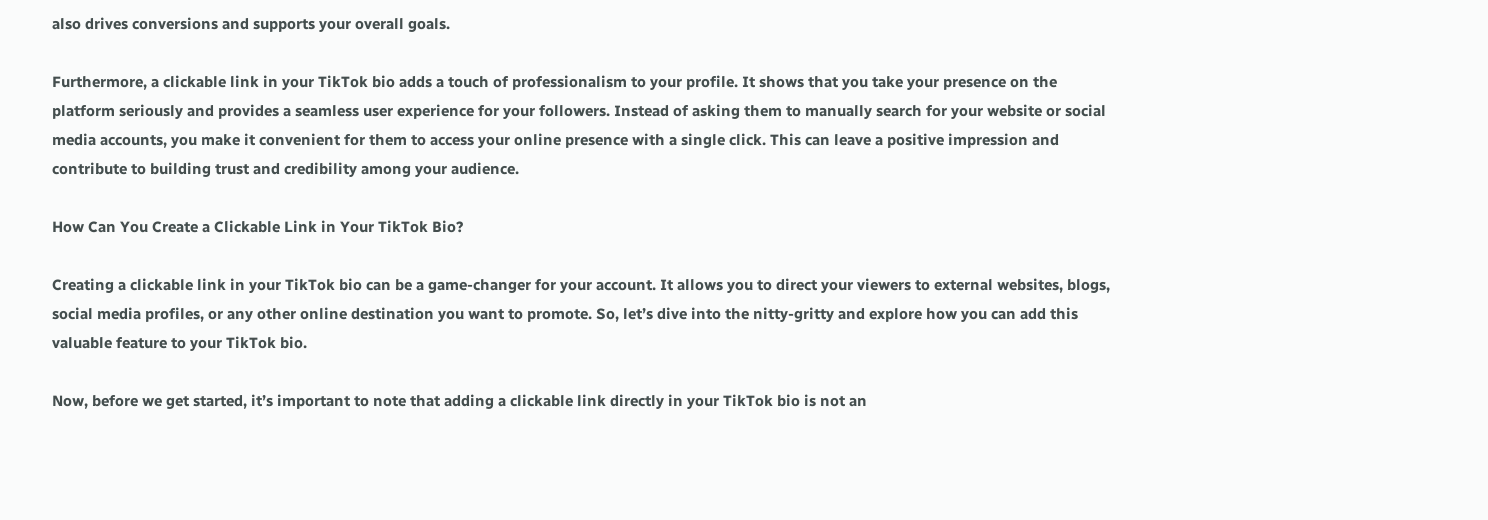also drives conversions and supports your overall goals.

Furthermore, a clickable link in your TikTok bio adds a touch of professionalism to your profile. It shows that you take your presence on the platform seriously and provides a seamless user experience for your followers. Instead of asking them to manually search for your website or social media accounts, you make it convenient for them to access your online presence with a single click. This can leave a positive impression and contribute to building trust and credibility among your audience.

How Can You Create a Clickable Link in Your TikTok Bio?

Creating a clickable link in your TikTok bio can be a game-changer for your account. It allows you to direct your viewers to external websites, blogs, social media profiles, or any other online destination you want to promote. So, let’s dive into the nitty-gritty and explore how you can add this valuable feature to your TikTok bio.

Now, before we get started, it’s important to note that adding a clickable link directly in your TikTok bio is not an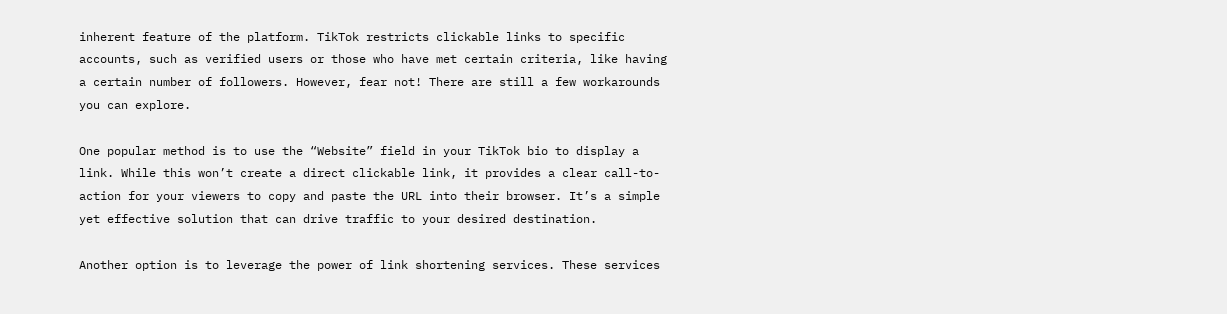inherent feature of the platform. TikTok restricts clickable links to specific accounts, such as verified users or those who have met certain criteria, like having a certain number of followers. However, fear not! There are still a few workarounds you can explore.

One popular method is to use the “Website” field in your TikTok bio to display a link. While this won’t create a direct clickable link, it provides a clear call-to-action for your viewers to copy and paste the URL into their browser. It’s a simple yet effective solution that can drive traffic to your desired destination.

Another option is to leverage the power of link shortening services. These services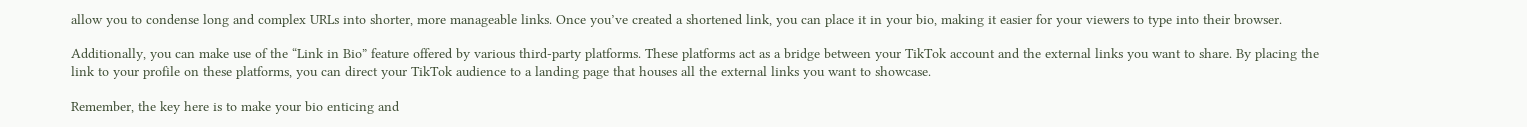allow you to condense long and complex URLs into shorter, more manageable links. Once you’ve created a shortened link, you can place it in your bio, making it easier for your viewers to type into their browser.

Additionally, you can make use of the “Link in Bio” feature offered by various third-party platforms. These platforms act as a bridge between your TikTok account and the external links you want to share. By placing the link to your profile on these platforms, you can direct your TikTok audience to a landing page that houses all the external links you want to showcase.

Remember, the key here is to make your bio enticing and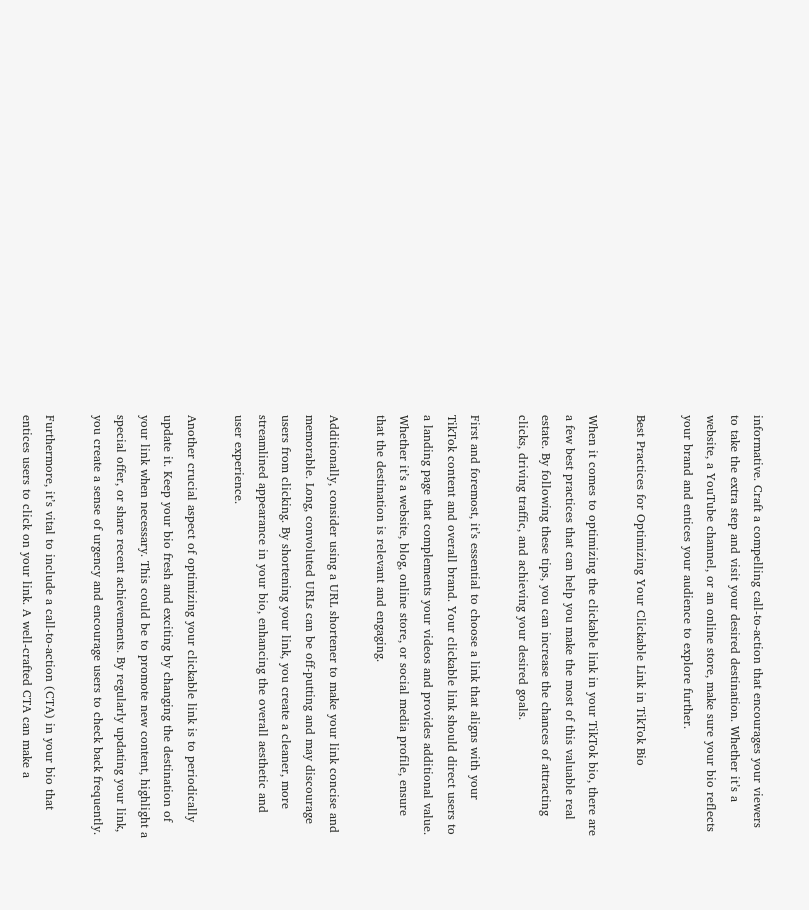informative. Craft a compelling call-to-action that encourages your viewers to take the extra step and visit your desired destination. Whether it’s a website, a YouTube channel, or an online store, make sure your bio reflects your brand and entices your audience to explore further.

Best Practices for Optimizing Your Clickable Link in TikTok Bio

When it comes to optimizing the clickable link in your TikTok bio, there are a few best practices that can help you make the most of this valuable real estate. By following these tips, you can increase the chances of attracting clicks, driving traffic, and achieving your desired goals.

First and foremost, it’s essential to choose a link that aligns with your TikTok content and overall brand. Your clickable link should direct users to a landing page that complements your videos and provides additional value. Whether it’s a website, blog, online store, or social media profile, ensure that the destination is relevant and engaging.

Additionally, consider using a URL shortener to make your link concise and memorable. Long, convoluted URLs can be off-putting and may discourage users from clicking. By shortening your link, you create a cleaner, more streamlined appearance in your bio, enhancing the overall aesthetic and user experience.

Another crucial aspect of optimizing your clickable link is to periodically update it. Keep your bio fresh and exciting by changing the destination of your link when necessary. This could be to promote new content, highlight a special offer, or share recent achievements. By regularly updating your link, you create a sense of urgency and encourage users to check back frequently.

Furthermore, it’s vital to include a call-to-action (CTA) in your bio that entices users to click on your link. A well-crafted CTA can make a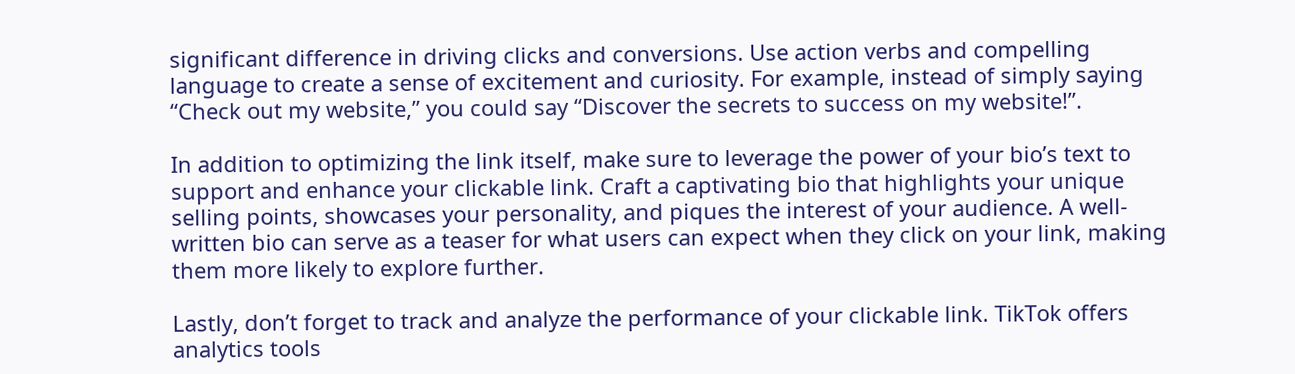significant difference in driving clicks and conversions. Use action verbs and compelling language to create a sense of excitement and curiosity. For example, instead of simply saying “Check out my website,” you could say “Discover the secrets to success on my website!”.

In addition to optimizing the link itself, make sure to leverage the power of your bio’s text to support and enhance your clickable link. Craft a captivating bio that highlights your unique selling points, showcases your personality, and piques the interest of your audience. A well-written bio can serve as a teaser for what users can expect when they click on your link, making them more likely to explore further.

Lastly, don’t forget to track and analyze the performance of your clickable link. TikTok offers analytics tools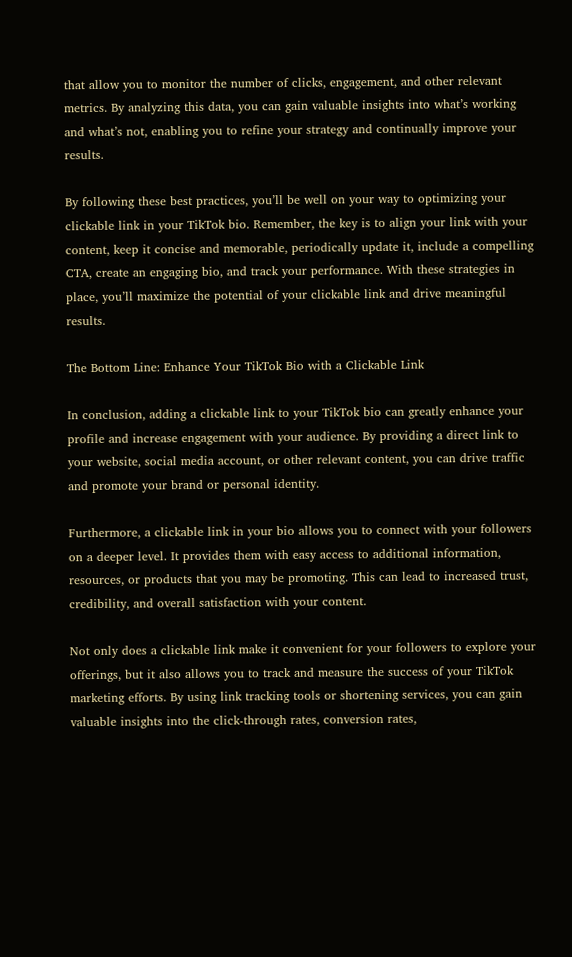that allow you to monitor the number of clicks, engagement, and other relevant metrics. By analyzing this data, you can gain valuable insights into what’s working and what’s not, enabling you to refine your strategy and continually improve your results.

By following these best practices, you’ll be well on your way to optimizing your clickable link in your TikTok bio. Remember, the key is to align your link with your content, keep it concise and memorable, periodically update it, include a compelling CTA, create an engaging bio, and track your performance. With these strategies in place, you’ll maximize the potential of your clickable link and drive meaningful results.

The Bottom Line: Enhance Your TikTok Bio with a Clickable Link

In conclusion, adding a clickable link to your TikTok bio can greatly enhance your profile and increase engagement with your audience. By providing a direct link to your website, social media account, or other relevant content, you can drive traffic and promote your brand or personal identity.

Furthermore, a clickable link in your bio allows you to connect with your followers on a deeper level. It provides them with easy access to additional information, resources, or products that you may be promoting. This can lead to increased trust, credibility, and overall satisfaction with your content.

Not only does a clickable link make it convenient for your followers to explore your offerings, but it also allows you to track and measure the success of your TikTok marketing efforts. By using link tracking tools or shortening services, you can gain valuable insights into the click-through rates, conversion rates,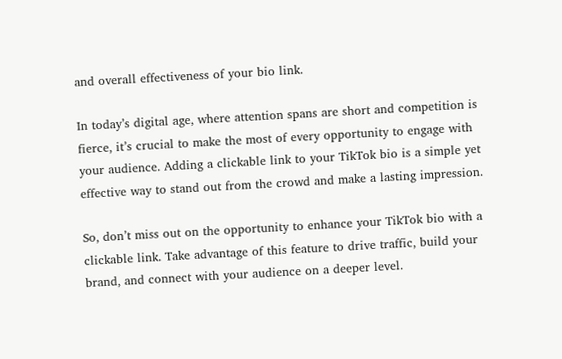and overall effectiveness of your bio link.

In today’s digital age, where attention spans are short and competition is fierce, it’s crucial to make the most of every opportunity to engage with your audience. Adding a clickable link to your TikTok bio is a simple yet effective way to stand out from the crowd and make a lasting impression.

So, don’t miss out on the opportunity to enhance your TikTok bio with a clickable link. Take advantage of this feature to drive traffic, build your brand, and connect with your audience on a deeper level.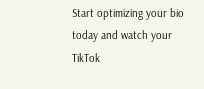Start optimizing your bio today and watch your TikTok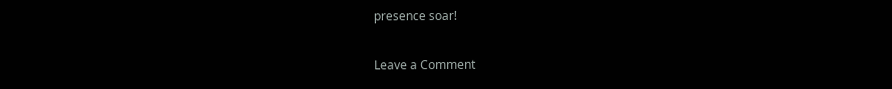presence soar!

Leave a Comment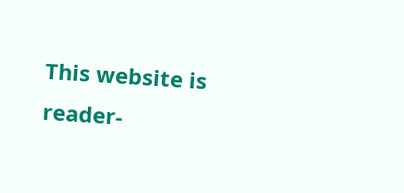This website is reader-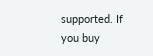supported. If you buy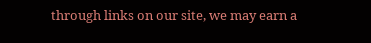through links on our site, we may earn a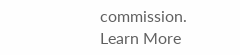commission. Learn More